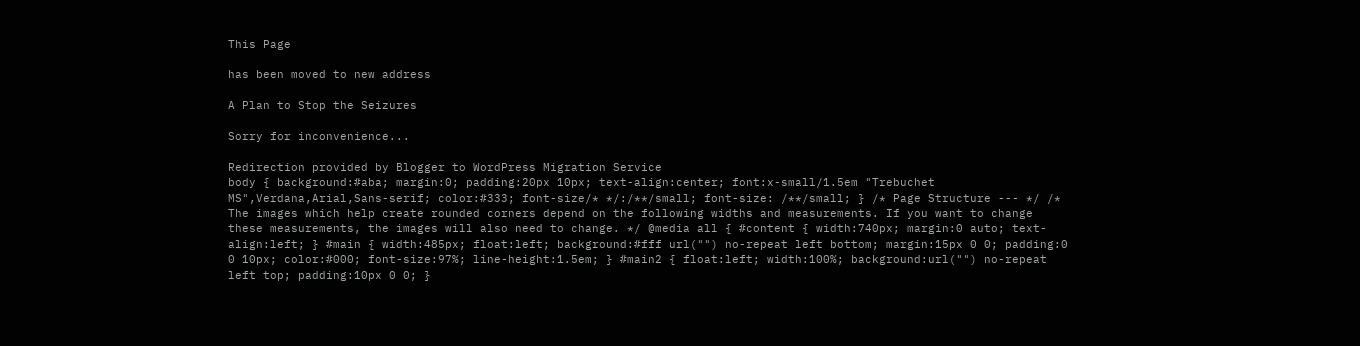This Page

has been moved to new address

A Plan to Stop the Seizures

Sorry for inconvenience...

Redirection provided by Blogger to WordPress Migration Service
body { background:#aba; margin:0; padding:20px 10px; text-align:center; font:x-small/1.5em "Trebuchet MS",Verdana,Arial,Sans-serif; color:#333; font-size/* */:/**/small; font-size: /**/small; } /* Page Structure --- */ /* The images which help create rounded corners depend on the following widths and measurements. If you want to change these measurements, the images will also need to change. */ @media all { #content { width:740px; margin:0 auto; text-align:left; } #main { width:485px; float:left; background:#fff url("") no-repeat left bottom; margin:15px 0 0; padding:0 0 10px; color:#000; font-size:97%; line-height:1.5em; } #main2 { float:left; width:100%; background:url("") no-repeat left top; padding:10px 0 0; }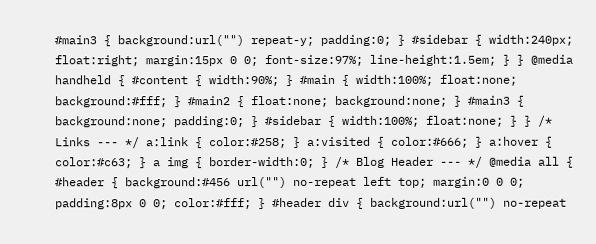#main3 { background:url("") repeat-y; padding:0; } #sidebar { width:240px; float:right; margin:15px 0 0; font-size:97%; line-height:1.5em; } } @media handheld { #content { width:90%; } #main { width:100%; float:none; background:#fff; } #main2 { float:none; background:none; } #main3 { background:none; padding:0; } #sidebar { width:100%; float:none; } } /* Links --- */ a:link { color:#258; } a:visited { color:#666; } a:hover { color:#c63; } a img { border-width:0; } /* Blog Header --- */ @media all { #header { background:#456 url("") no-repeat left top; margin:0 0 0; padding:8px 0 0; color:#fff; } #header div { background:url("") no-repeat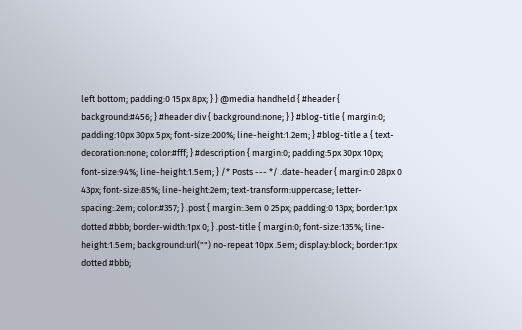left bottom; padding:0 15px 8px; } } @media handheld { #header { background:#456; } #header div { background:none; } } #blog-title { margin:0; padding:10px 30px 5px; font-size:200%; line-height:1.2em; } #blog-title a { text-decoration:none; color:#fff; } #description { margin:0; padding:5px 30px 10px; font-size:94%; line-height:1.5em; } /* Posts --- */ .date-header { margin:0 28px 0 43px; font-size:85%; line-height:2em; text-transform:uppercase; letter-spacing:.2em; color:#357; } .post { margin:.3em 0 25px; padding:0 13px; border:1px dotted #bbb; border-width:1px 0; } .post-title { margin:0; font-size:135%; line-height:1.5em; background:url("") no-repeat 10px .5em; display:block; border:1px dotted #bbb;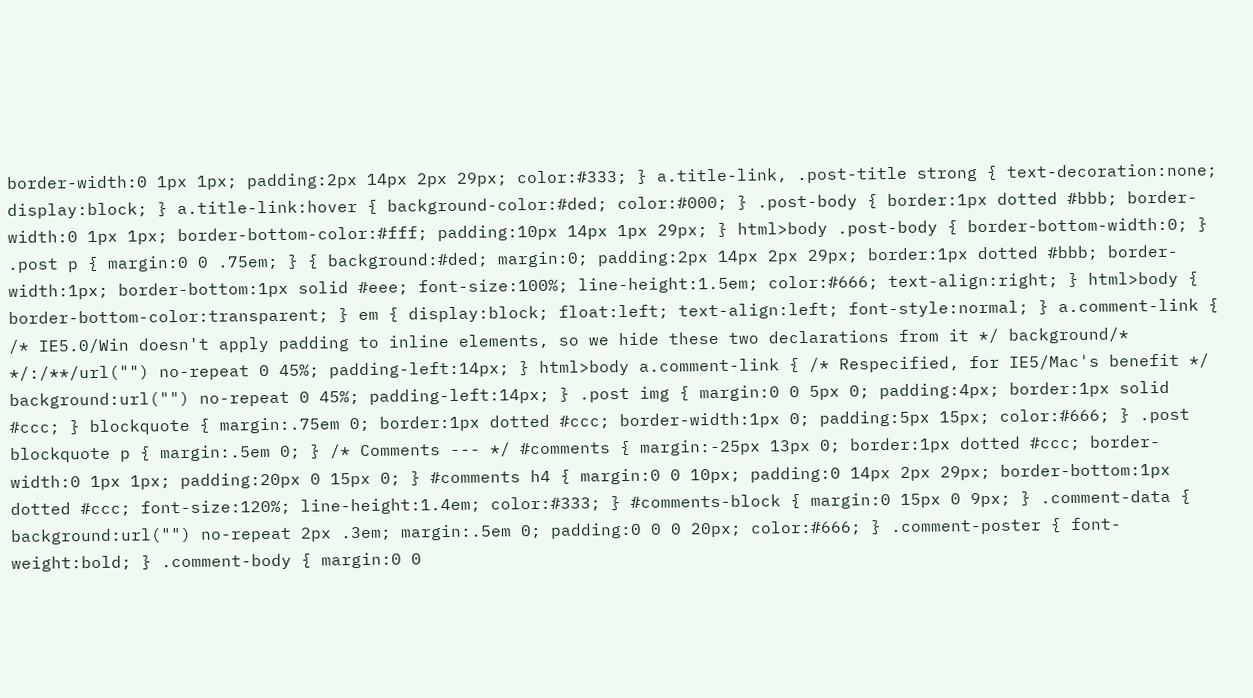border-width:0 1px 1px; padding:2px 14px 2px 29px; color:#333; } a.title-link, .post-title strong { text-decoration:none; display:block; } a.title-link:hover { background-color:#ded; color:#000; } .post-body { border:1px dotted #bbb; border-width:0 1px 1px; border-bottom-color:#fff; padding:10px 14px 1px 29px; } html>body .post-body { border-bottom-width:0; } .post p { margin:0 0 .75em; } { background:#ded; margin:0; padding:2px 14px 2px 29px; border:1px dotted #bbb; border-width:1px; border-bottom:1px solid #eee; font-size:100%; line-height:1.5em; color:#666; text-align:right; } html>body { border-bottom-color:transparent; } em { display:block; float:left; text-align:left; font-style:normal; } a.comment-link { /* IE5.0/Win doesn't apply padding to inline elements, so we hide these two declarations from it */ background/* */:/**/url("") no-repeat 0 45%; padding-left:14px; } html>body a.comment-link { /* Respecified, for IE5/Mac's benefit */ background:url("") no-repeat 0 45%; padding-left:14px; } .post img { margin:0 0 5px 0; padding:4px; border:1px solid #ccc; } blockquote { margin:.75em 0; border:1px dotted #ccc; border-width:1px 0; padding:5px 15px; color:#666; } .post blockquote p { margin:.5em 0; } /* Comments --- */ #comments { margin:-25px 13px 0; border:1px dotted #ccc; border-width:0 1px 1px; padding:20px 0 15px 0; } #comments h4 { margin:0 0 10px; padding:0 14px 2px 29px; border-bottom:1px dotted #ccc; font-size:120%; line-height:1.4em; color:#333; } #comments-block { margin:0 15px 0 9px; } .comment-data { background:url("") no-repeat 2px .3em; margin:.5em 0; padding:0 0 0 20px; color:#666; } .comment-poster { font-weight:bold; } .comment-body { margin:0 0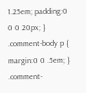1.25em; padding:0 0 0 20px; } .comment-body p { margin:0 0 .5em; } .comment-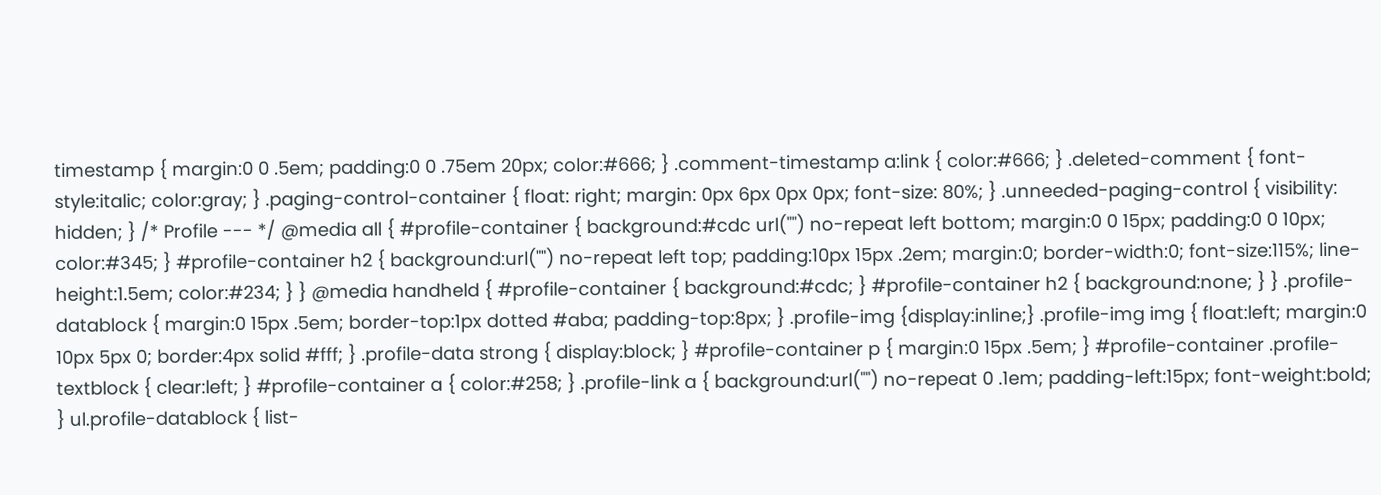timestamp { margin:0 0 .5em; padding:0 0 .75em 20px; color:#666; } .comment-timestamp a:link { color:#666; } .deleted-comment { font-style:italic; color:gray; } .paging-control-container { float: right; margin: 0px 6px 0px 0px; font-size: 80%; } .unneeded-paging-control { visibility: hidden; } /* Profile --- */ @media all { #profile-container { background:#cdc url("") no-repeat left bottom; margin:0 0 15px; padding:0 0 10px; color:#345; } #profile-container h2 { background:url("") no-repeat left top; padding:10px 15px .2em; margin:0; border-width:0; font-size:115%; line-height:1.5em; color:#234; } } @media handheld { #profile-container { background:#cdc; } #profile-container h2 { background:none; } } .profile-datablock { margin:0 15px .5em; border-top:1px dotted #aba; padding-top:8px; } .profile-img {display:inline;} .profile-img img { float:left; margin:0 10px 5px 0; border:4px solid #fff; } .profile-data strong { display:block; } #profile-container p { margin:0 15px .5em; } #profile-container .profile-textblock { clear:left; } #profile-container a { color:#258; } .profile-link a { background:url("") no-repeat 0 .1em; padding-left:15px; font-weight:bold; } ul.profile-datablock { list-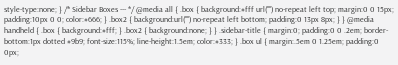style-type:none; } /* Sidebar Boxes --- */ @media all { .box { background:#fff url("") no-repeat left top; margin:0 0 15px; padding:10px 0 0; color:#666; } .box2 { background:url("") no-repeat left bottom; padding:0 13px 8px; } } @media handheld { .box { background:#fff; } .box2 { background:none; } } .sidebar-title { margin:0; padding:0 0 .2em; border-bottom:1px dotted #9b9; font-size:115%; line-height:1.5em; color:#333; } .box ul { margin:.5em 0 1.25em; padding:0 0px;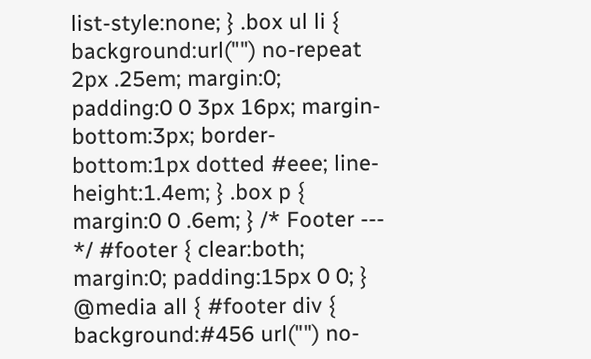list-style:none; } .box ul li { background:url("") no-repeat 2px .25em; margin:0; padding:0 0 3px 16px; margin-bottom:3px; border-bottom:1px dotted #eee; line-height:1.4em; } .box p { margin:0 0 .6em; } /* Footer --- */ #footer { clear:both; margin:0; padding:15px 0 0; } @media all { #footer div { background:#456 url("") no-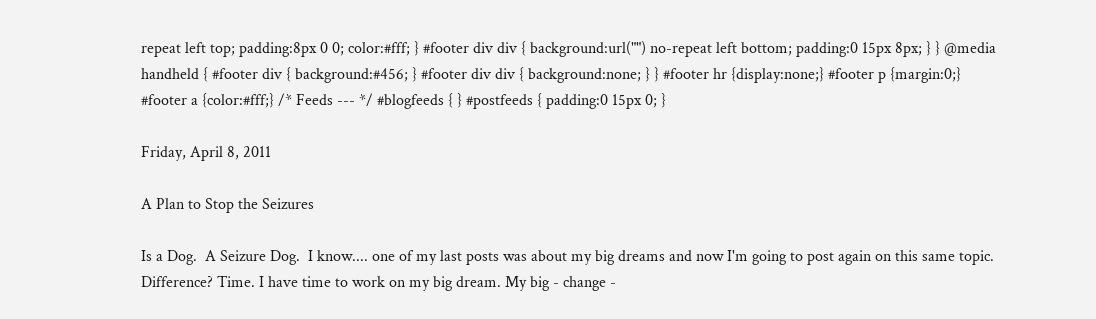repeat left top; padding:8px 0 0; color:#fff; } #footer div div { background:url("") no-repeat left bottom; padding:0 15px 8px; } } @media handheld { #footer div { background:#456; } #footer div div { background:none; } } #footer hr {display:none;} #footer p {margin:0;} #footer a {color:#fff;} /* Feeds --- */ #blogfeeds { } #postfeeds { padding:0 15px 0; }

Friday, April 8, 2011

A Plan to Stop the Seizures

Is a Dog.  A Seizure Dog.  I know.... one of my last posts was about my big dreams and now I'm going to post again on this same topic.  Difference? Time. I have time to work on my big dream. My big - change -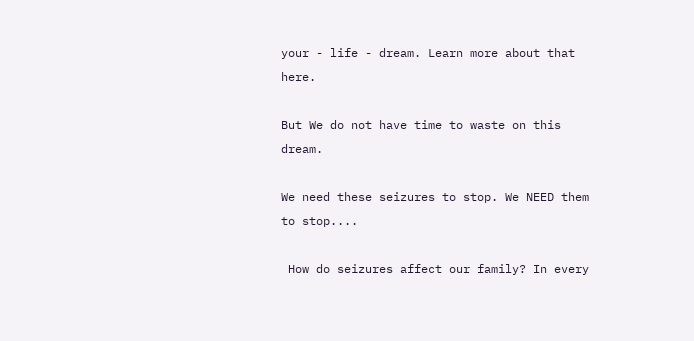your - life - dream. Learn more about that here.

But We do not have time to waste on this dream.

We need these seizures to stop. We NEED them to stop....

 How do seizures affect our family? In every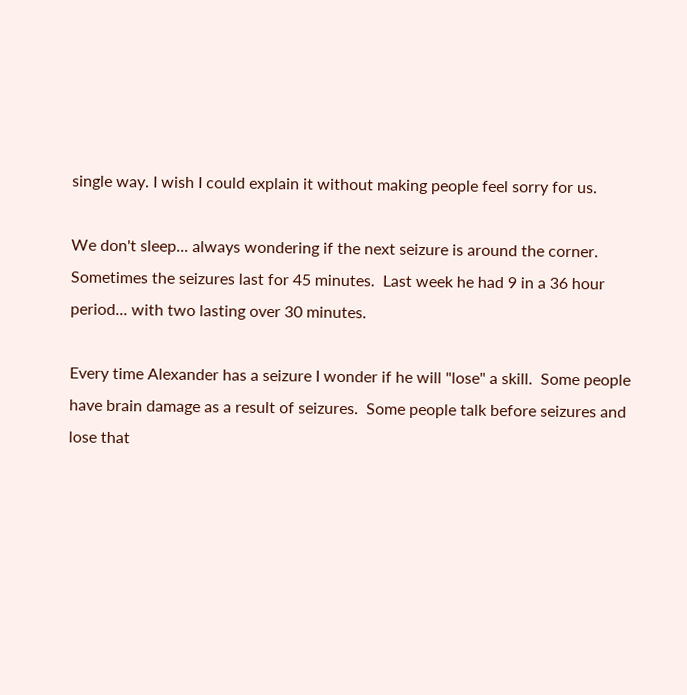single way. I wish I could explain it without making people feel sorry for us.

We don't sleep... always wondering if the next seizure is around the corner.  Sometimes the seizures last for 45 minutes.  Last week he had 9 in a 36 hour period... with two lasting over 30 minutes.

Every time Alexander has a seizure I wonder if he will "lose" a skill.  Some people have brain damage as a result of seizures.  Some people talk before seizures and lose that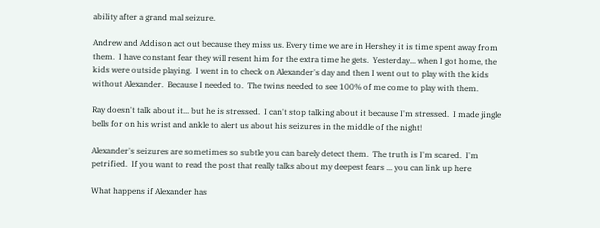ability after a grand mal seizure.

Andrew and Addison act out because they miss us. Every time we are in Hershey it is time spent away from them.  I have constant fear they will resent him for the extra time he gets.  Yesterday... when I got home, the kids were outside playing.  I went in to check on Alexander's day and then I went out to play with the kids without Alexander.  Because I needed to.  The twins needed to see 100% of me come to play with them.

Ray doesn't talk about it... but he is stressed.  I can't stop talking about it because I'm stressed.  I made jingle bells for on his wrist and ankle to alert us about his seizures in the middle of the night!

Alexander's seizures are sometimes so subtle you can barely detect them.  The truth is I'm scared.  I'm petrified.  If you want to read the post that really talks about my deepest fears ... you can link up here

What happens if Alexander has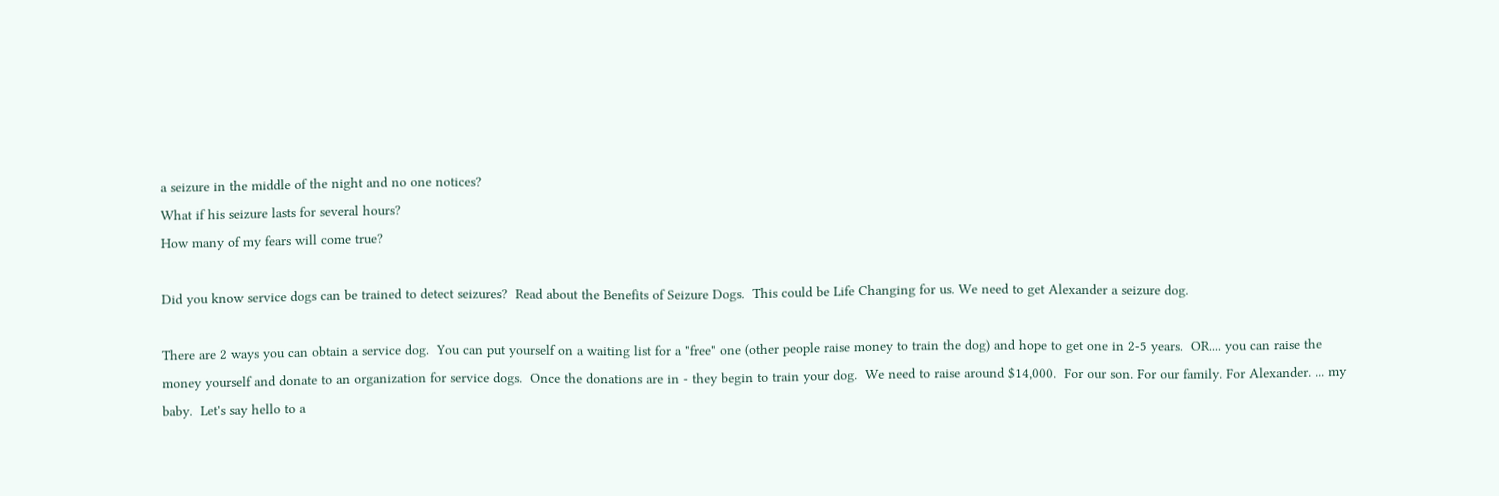a seizure in the middle of the night and no one notices?
What if his seizure lasts for several hours?
How many of my fears will come true?

Did you know service dogs can be trained to detect seizures?  Read about the Benefits of Seizure Dogs.  This could be Life Changing for us. We need to get Alexander a seizure dog.

There are 2 ways you can obtain a service dog.  You can put yourself on a waiting list for a "free" one (other people raise money to train the dog) and hope to get one in 2-5 years.  OR.... you can raise the money yourself and donate to an organization for service dogs.  Once the donations are in - they begin to train your dog.  We need to raise around $14,000.  For our son. For our family. For Alexander. ... my baby.  Let's say hello to a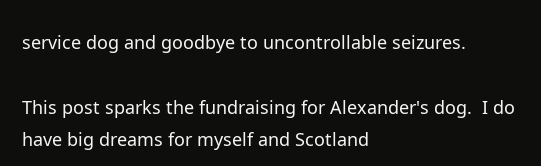service dog and goodbye to uncontrollable seizures.

This post sparks the fundraising for Alexander's dog.  I do have big dreams for myself and Scotland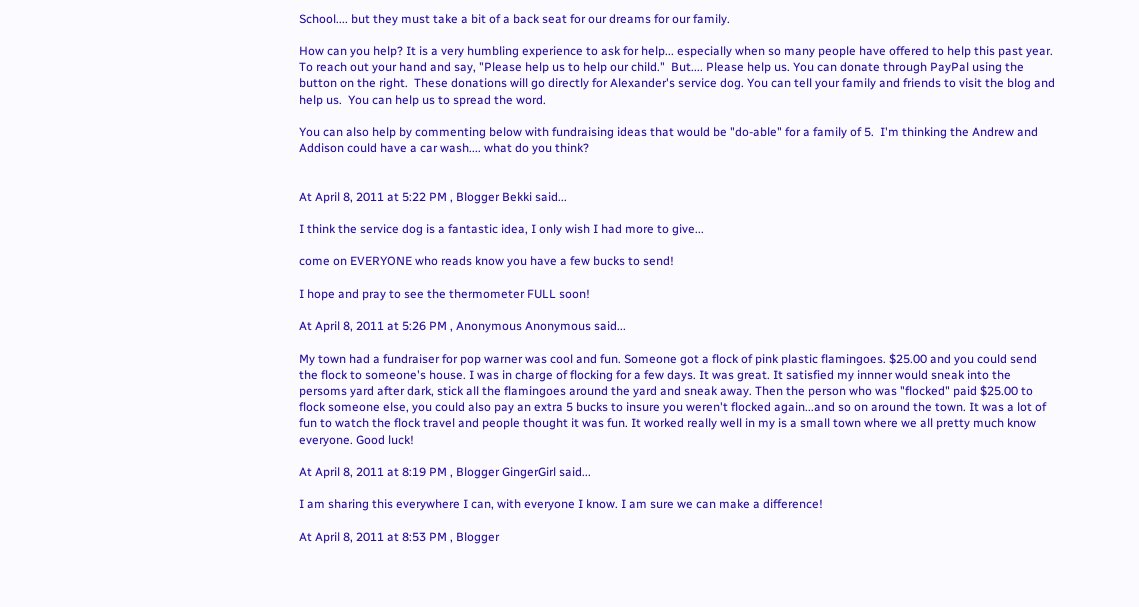School.... but they must take a bit of a back seat for our dreams for our family.

How can you help? It is a very humbling experience to ask for help... especially when so many people have offered to help this past year.  To reach out your hand and say, "Please help us to help our child."  But.... Please help us. You can donate through PayPal using the button on the right.  These donations will go directly for Alexander's service dog. You can tell your family and friends to visit the blog and help us.  You can help us to spread the word.

You can also help by commenting below with fundraising ideas that would be "do-able" for a family of 5.  I'm thinking the Andrew and Addison could have a car wash.... what do you think?


At April 8, 2011 at 5:22 PM , Blogger Bekki said...

I think the service dog is a fantastic idea, I only wish I had more to give...

come on EVERYONE who reads know you have a few bucks to send!

I hope and pray to see the thermometer FULL soon!

At April 8, 2011 at 5:26 PM , Anonymous Anonymous said...

My town had a fundraiser for pop warner was cool and fun. Someone got a flock of pink plastic flamingoes. $25.00 and you could send the flock to someone's house. I was in charge of flocking for a few days. It was great. It satisfied my innner would sneak into the persoms yard after dark, stick all the flamingoes around the yard and sneak away. Then the person who was "flocked" paid $25.00 to flock someone else, you could also pay an extra 5 bucks to insure you weren't flocked again...and so on around the town. It was a lot of fun to watch the flock travel and people thought it was fun. It worked really well in my is a small town where we all pretty much know everyone. Good luck!

At April 8, 2011 at 8:19 PM , Blogger GingerGirl said...

I am sharing this everywhere I can, with everyone I know. I am sure we can make a difference!

At April 8, 2011 at 8:53 PM , Blogger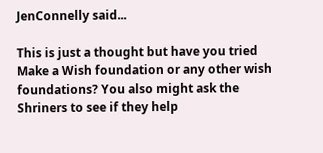JenConnelly said...

This is just a thought but have you tried Make a Wish foundation or any other wish foundations? You also might ask the Shriners to see if they help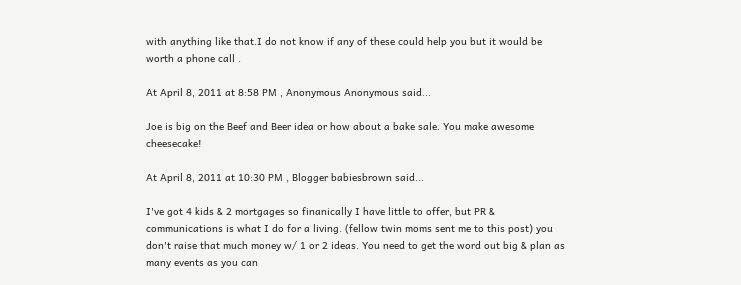with anything like that.I do not know if any of these could help you but it would be worth a phone call .

At April 8, 2011 at 8:58 PM , Anonymous Anonymous said...

Joe is big on the Beef and Beer idea or how about a bake sale. You make awesome cheesecake!

At April 8, 2011 at 10:30 PM , Blogger babiesbrown said...

I've got 4 kids & 2 mortgages so finanically I have little to offer, but PR & communications is what I do for a living. (fellow twin moms sent me to this post) you don't raise that much money w/ 1 or 2 ideas. You need to get the word out big & plan as many events as you can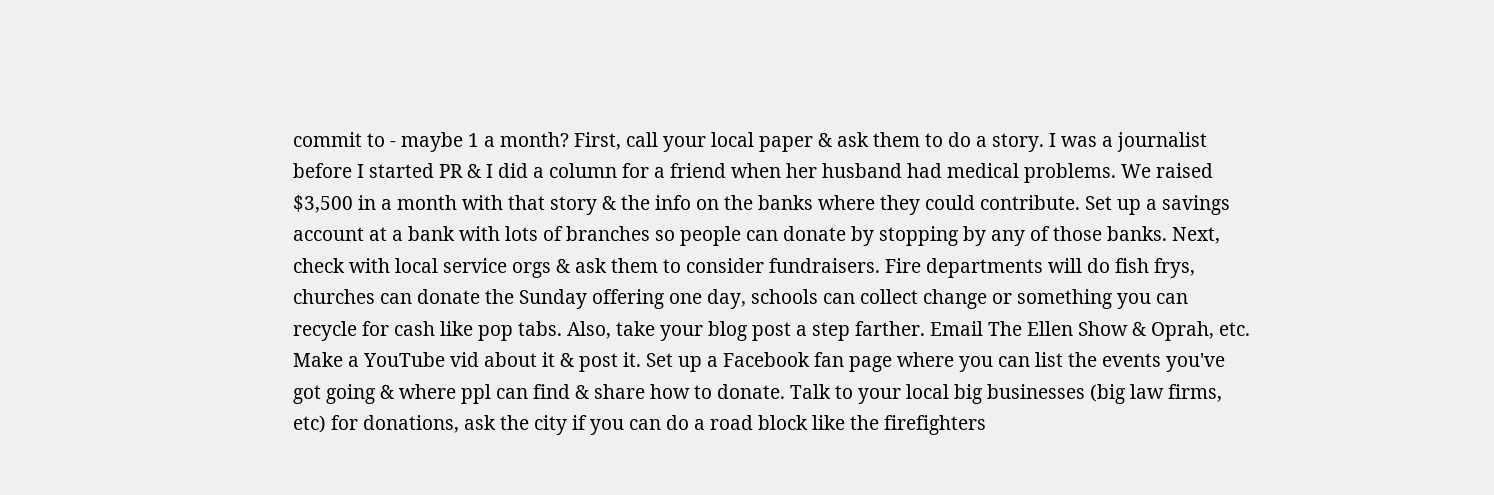commit to - maybe 1 a month? First, call your local paper & ask them to do a story. I was a journalist before I started PR & I did a column for a friend when her husband had medical problems. We raised $3,500 in a month with that story & the info on the banks where they could contribute. Set up a savings account at a bank with lots of branches so people can donate by stopping by any of those banks. Next, check with local service orgs & ask them to consider fundraisers. Fire departments will do fish frys, churches can donate the Sunday offering one day, schools can collect change or something you can recycle for cash like pop tabs. Also, take your blog post a step farther. Email The Ellen Show & Oprah, etc. Make a YouTube vid about it & post it. Set up a Facebook fan page where you can list the events you've got going & where ppl can find & share how to donate. Talk to your local big businesses (big law firms, etc) for donations, ask the city if you can do a road block like the firefighters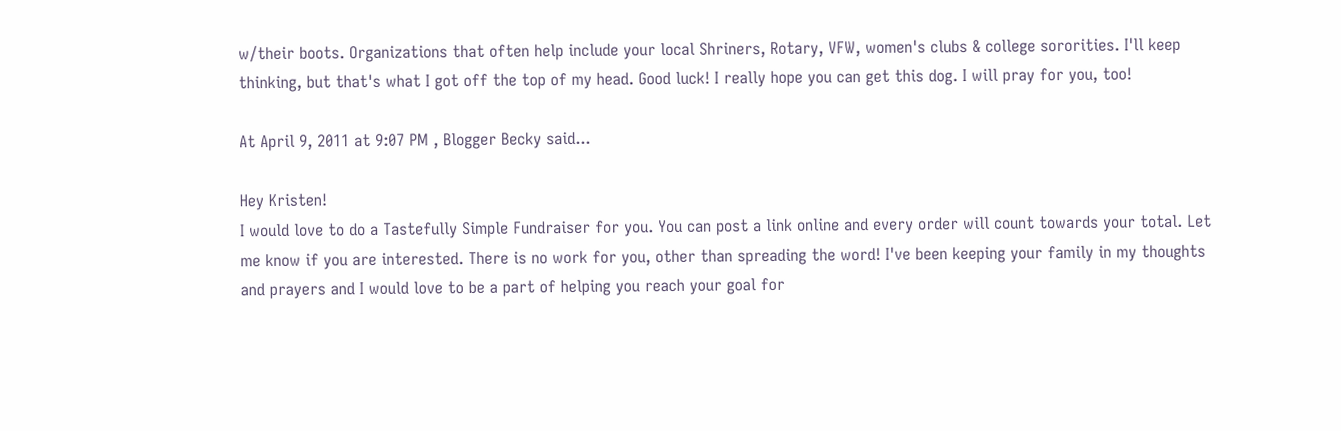w/their boots. Organizations that often help include your local Shriners, Rotary, VFW, women's clubs & college sororities. I'll keep thinking, but that's what I got off the top of my head. Good luck! I really hope you can get this dog. I will pray for you, too!

At April 9, 2011 at 9:07 PM , Blogger Becky said...

Hey Kristen!
I would love to do a Tastefully Simple Fundraiser for you. You can post a link online and every order will count towards your total. Let me know if you are interested. There is no work for you, other than spreading the word! I've been keeping your family in my thoughts and prayers and I would love to be a part of helping you reach your goal for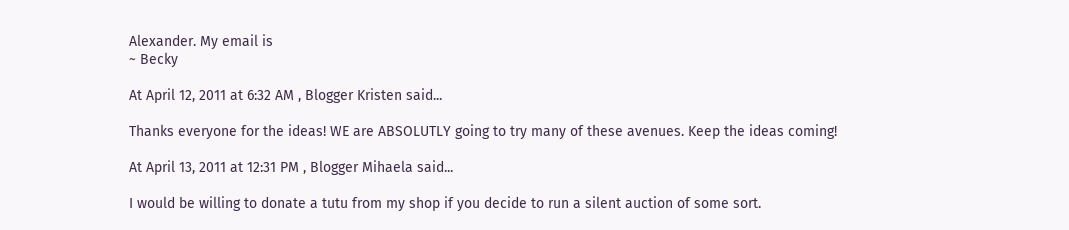Alexander. My email is
~ Becky

At April 12, 2011 at 6:32 AM , Blogger Kristen said...

Thanks everyone for the ideas! WE are ABSOLUTLY going to try many of these avenues. Keep the ideas coming!

At April 13, 2011 at 12:31 PM , Blogger Mihaela said...

I would be willing to donate a tutu from my shop if you decide to run a silent auction of some sort.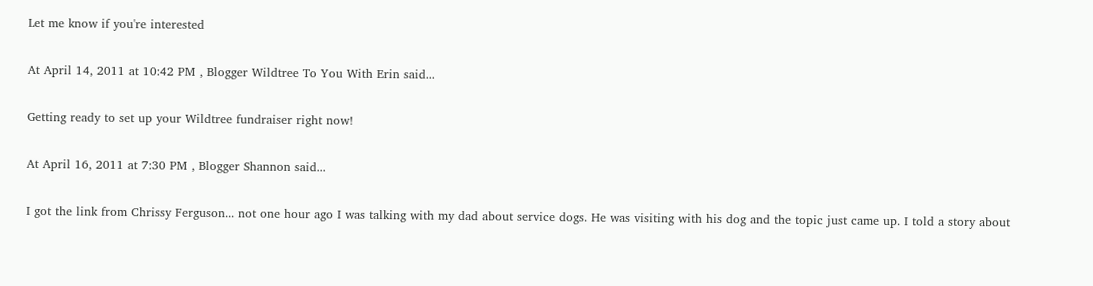Let me know if you're interested

At April 14, 2011 at 10:42 PM , Blogger Wildtree To You With Erin said...

Getting ready to set up your Wildtree fundraiser right now!

At April 16, 2011 at 7:30 PM , Blogger Shannon said...

I got the link from Chrissy Ferguson... not one hour ago I was talking with my dad about service dogs. He was visiting with his dog and the topic just came up. I told a story about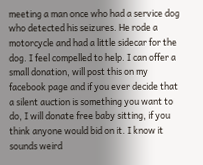meeting a man once who had a service dog who detected his seizures. He rode a motorcycle and had a little sidecar for the dog. I feel compelled to help. I can offer a small donation, will post this on my facebook page and if you ever decide that a silent auction is something you want to do, I will donate free baby sitting, if you think anyone would bid on it. I know it sounds weird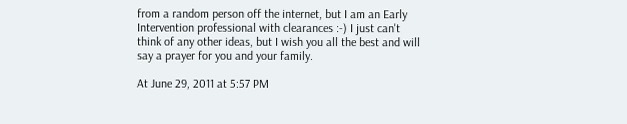from a random person off the internet, but I am an Early Intervention professional with clearances :-) I just can't think of any other ideas, but I wish you all the best and will say a prayer for you and your family.

At June 29, 2011 at 5:57 PM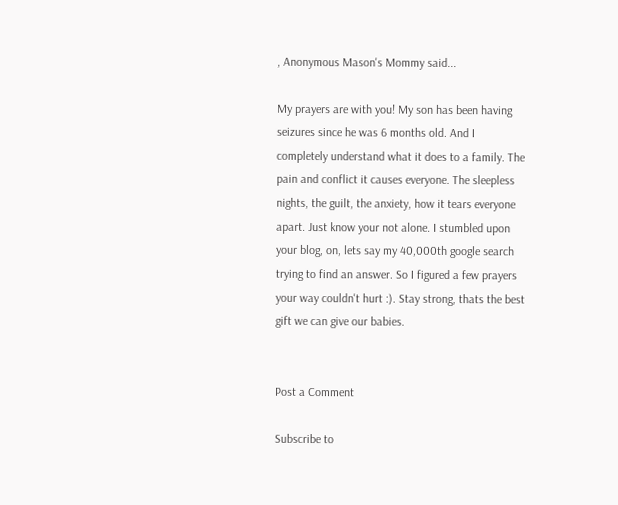, Anonymous Mason's Mommy said...

My prayers are with you! My son has been having seizures since he was 6 months old. And I completely understand what it does to a family. The pain and conflict it causes everyone. The sleepless nights, the guilt, the anxiety, how it tears everyone apart. Just know your not alone. I stumbled upon your blog, on, lets say my 40,000th google search trying to find an answer. So I figured a few prayers your way couldn't hurt :). Stay strong, thats the best gift we can give our babies.


Post a Comment

Subscribe to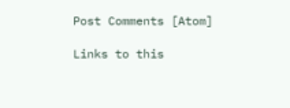Post Comments [Atom]

Links to this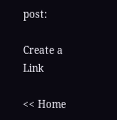post:

Create a Link

<< Home